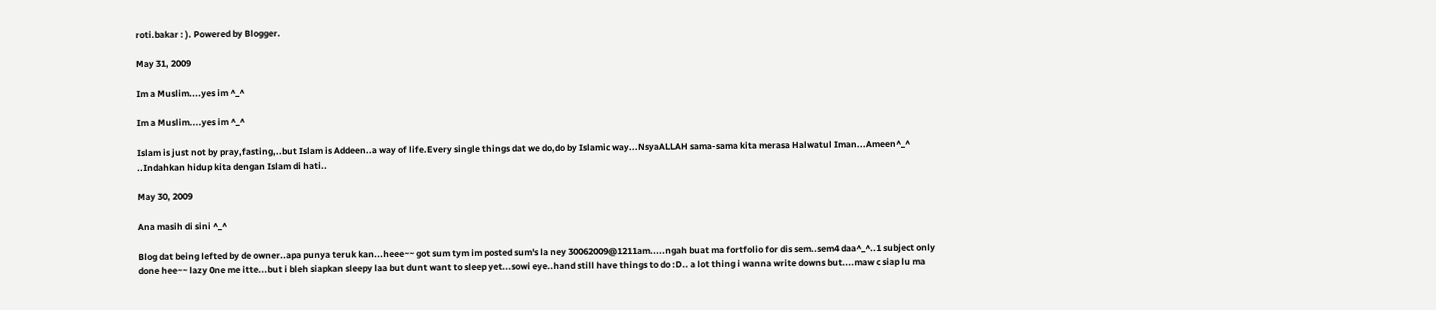roti.bakar : ). Powered by Blogger.

May 31, 2009

Im a Muslim....yes im ^_^

Im a Muslim....yes im ^_^

Islam is just not by pray,fasting,..but Islam is Addeen..a way of life.Every single things dat we do,do by Islamic way...NsyaALLAH sama-sama kita merasa Halwatul Iman...Ameen^_^
..Indahkan hidup kita dengan Islam di hati..

May 30, 2009

Ana masih di sini ^_^

Blog dat being lefted by de owner..apa punya teruk kan...heee~~ got sum tym im posted sum's la ney 30062009@1211am.....ngah buat ma fortfolio for dis sem..sem4 daa^_^..1 subject only done hee~~ lazy 0ne me itte...but i bleh siapkan sleepy laa but dunt want to sleep yet...sowi eye..hand still have things to do :D.. a lot thing i wanna write downs but....maw c siap lu ma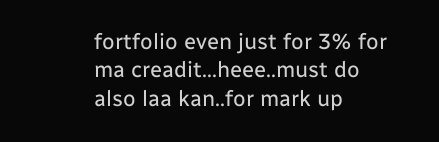fortfolio even just for 3% for ma creadit...heee..must do also laa kan..for mark up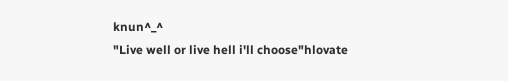knun^_^
"Live well or live hell i'll choose"hlovate